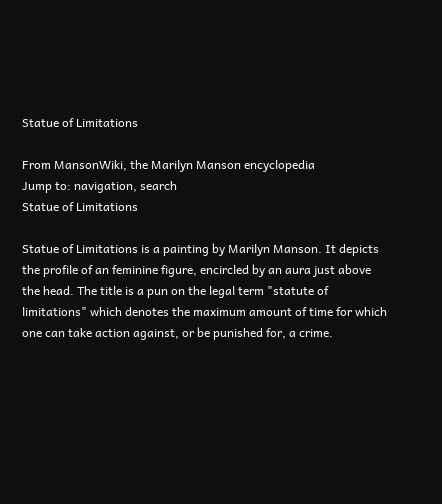Statue of Limitations

From MansonWiki, the Marilyn Manson encyclopedia
Jump to: navigation, search
Statue of Limitations

Statue of Limitations is a painting by Marilyn Manson. It depicts the profile of an feminine figure, encircled by an aura just above the head. The title is a pun on the legal term "statute of limitations" which denotes the maximum amount of time for which one can take action against, or be punished for, a crime.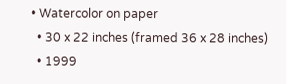• Watercolor on paper
  • 30 x 22 inches (framed 36 x 28 inches)
  • 1999